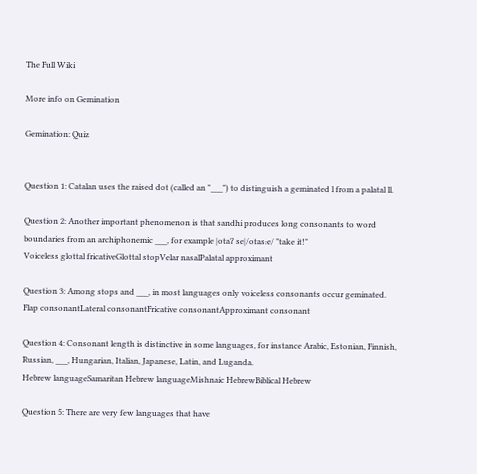The Full Wiki

More info on Gemination

Gemination: Quiz


Question 1: Catalan uses the raised dot (called an "___") to distinguish a geminated l from a palatal ll.

Question 2: Another important phenomenon is that sandhi produces long consonants to word boundaries from an archiphonemic ___, for example |otaʔ se|/otasːe/ "take it!"
Voiceless glottal fricativeGlottal stopVelar nasalPalatal approximant

Question 3: Among stops and ___, in most languages only voiceless consonants occur geminated.
Flap consonantLateral consonantFricative consonantApproximant consonant

Question 4: Consonant length is distinctive in some languages, for instance Arabic, Estonian, Finnish, Russian, ___, Hungarian, Italian, Japanese, Latin, and Luganda.
Hebrew languageSamaritan Hebrew languageMishnaic HebrewBiblical Hebrew

Question 5: There are very few languages that have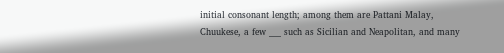initial consonant length; among them are Pattani Malay, Chuukese, a few ___ such as Sicilian and Neapolitan, and many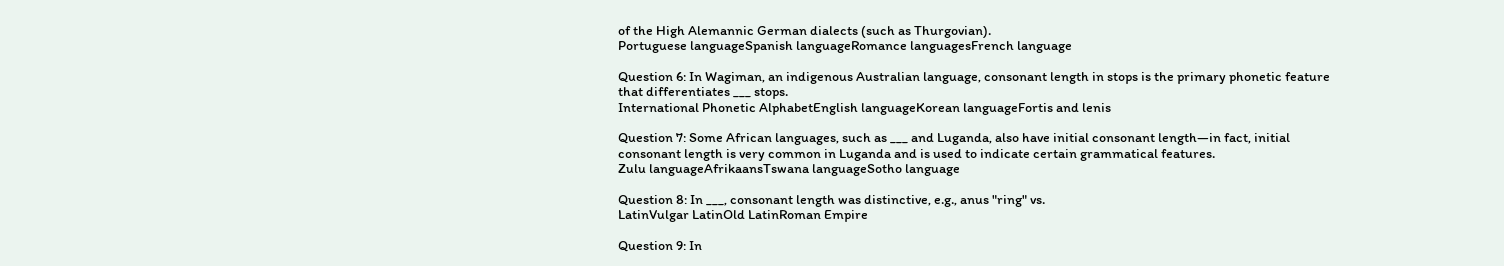of the High Alemannic German dialects (such as Thurgovian).
Portuguese languageSpanish languageRomance languagesFrench language

Question 6: In Wagiman, an indigenous Australian language, consonant length in stops is the primary phonetic feature that differentiates ___ stops.
International Phonetic AlphabetEnglish languageKorean languageFortis and lenis

Question 7: Some African languages, such as ___ and Luganda, also have initial consonant length—in fact, initial consonant length is very common in Luganda and is used to indicate certain grammatical features.
Zulu languageAfrikaansTswana languageSotho language

Question 8: In ___, consonant length was distinctive, e.g., anus "ring" vs.
LatinVulgar LatinOld LatinRoman Empire

Question 9: In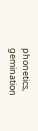phonetics, gemination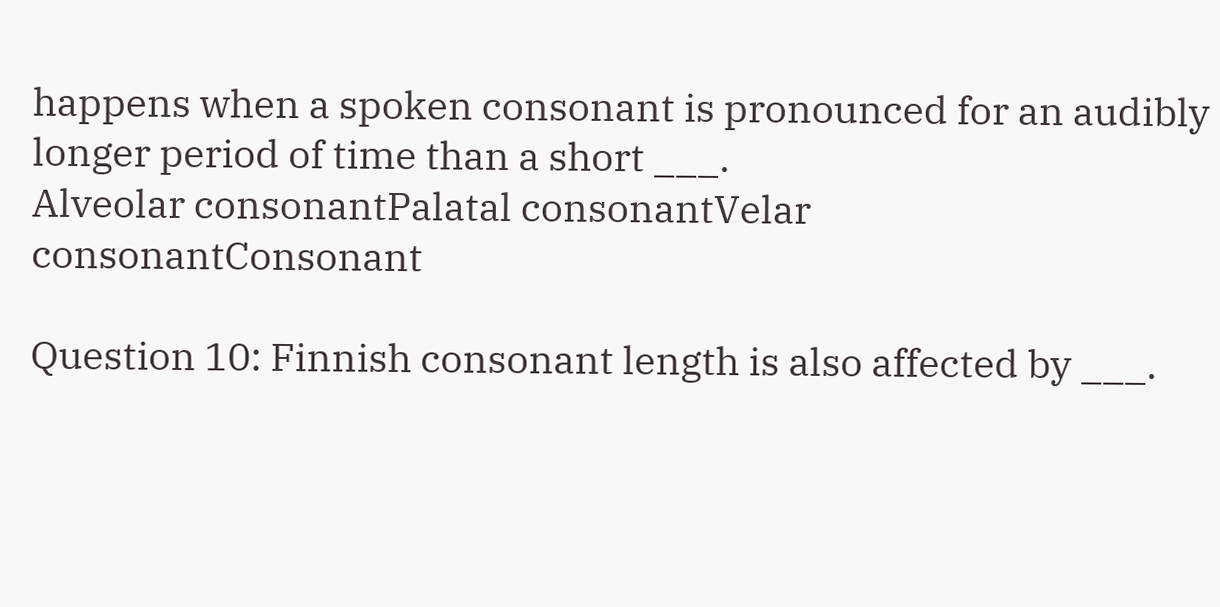happens when a spoken consonant is pronounced for an audibly longer period of time than a short ___.
Alveolar consonantPalatal consonantVelar consonantConsonant

Question 10: Finnish consonant length is also affected by ___.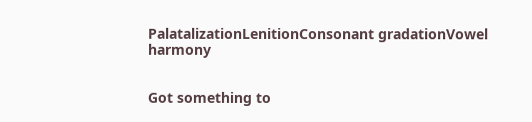PalatalizationLenitionConsonant gradationVowel harmony


Got something to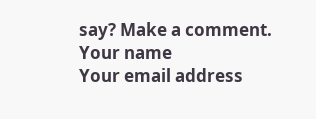say? Make a comment.
Your name
Your email address